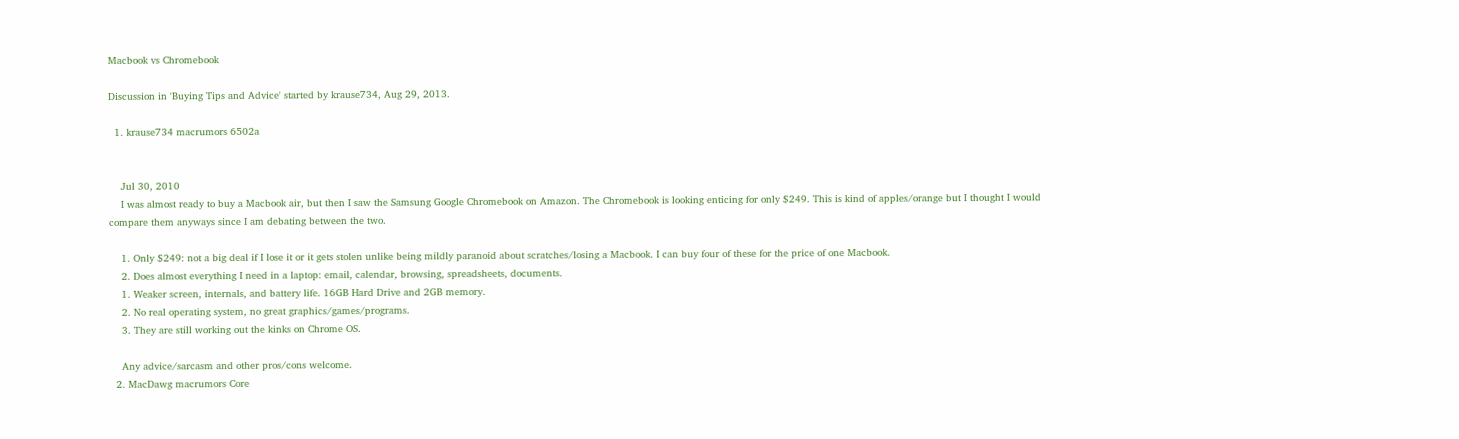Macbook vs Chromebook

Discussion in 'Buying Tips and Advice' started by krause734, Aug 29, 2013.

  1. krause734 macrumors 6502a


    Jul 30, 2010
    I was almost ready to buy a Macbook air, but then I saw the Samsung Google Chromebook on Amazon. The Chromebook is looking enticing for only $249. This is kind of apples/orange but I thought I would compare them anyways since I am debating between the two.

    1. Only $249: not a big deal if I lose it or it gets stolen unlike being mildly paranoid about scratches/losing a Macbook. I can buy four of these for the price of one Macbook.
    2. Does almost everything I need in a laptop: email, calendar, browsing, spreadsheets, documents.
    1. Weaker screen, internals, and battery life. 16GB Hard Drive and 2GB memory.
    2. No real operating system, no great graphics/games/programs.
    3. They are still working out the kinks on Chrome OS.

    Any advice/sarcasm and other pros/cons welcome.
  2. MacDawg macrumors Core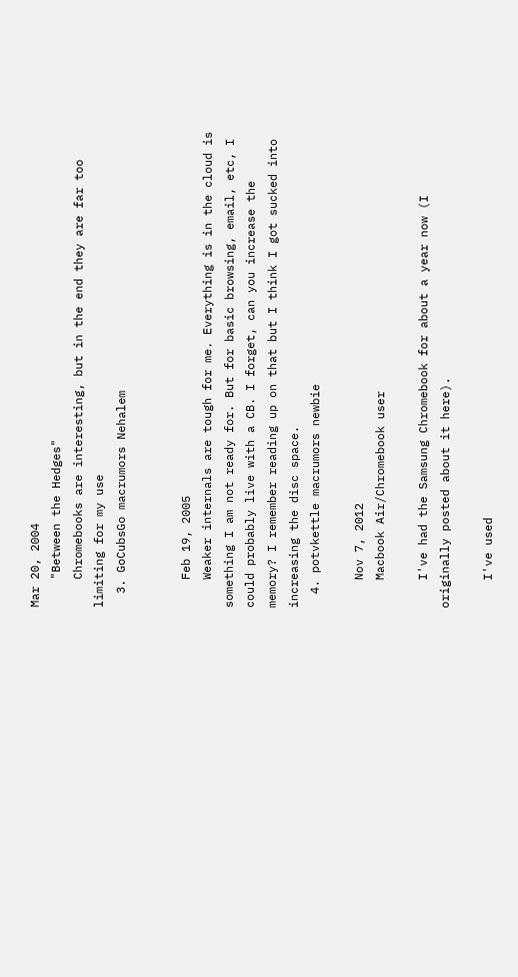Mar 20, 2004
    "Between the Hedges"
    Chromebooks are interesting, but in the end they are far too limiting for my use
  3. GoCubsGo macrumors Nehalem


    Feb 19, 2005
    Weaker internals are tough for me. Everything is in the cloud is something I am not ready for. But for basic browsing, email, etc, I could probably live with a CB. I forget, can you increase the memory? I remember reading up on that but I think I got sucked into increasing the disc space.
  4. potvkettle macrumors newbie

    Nov 7, 2012
    Macbook Air/Chromebook user

    I've had the Samsung Chromebook for about a year now (I originally posted about it here).

    I've used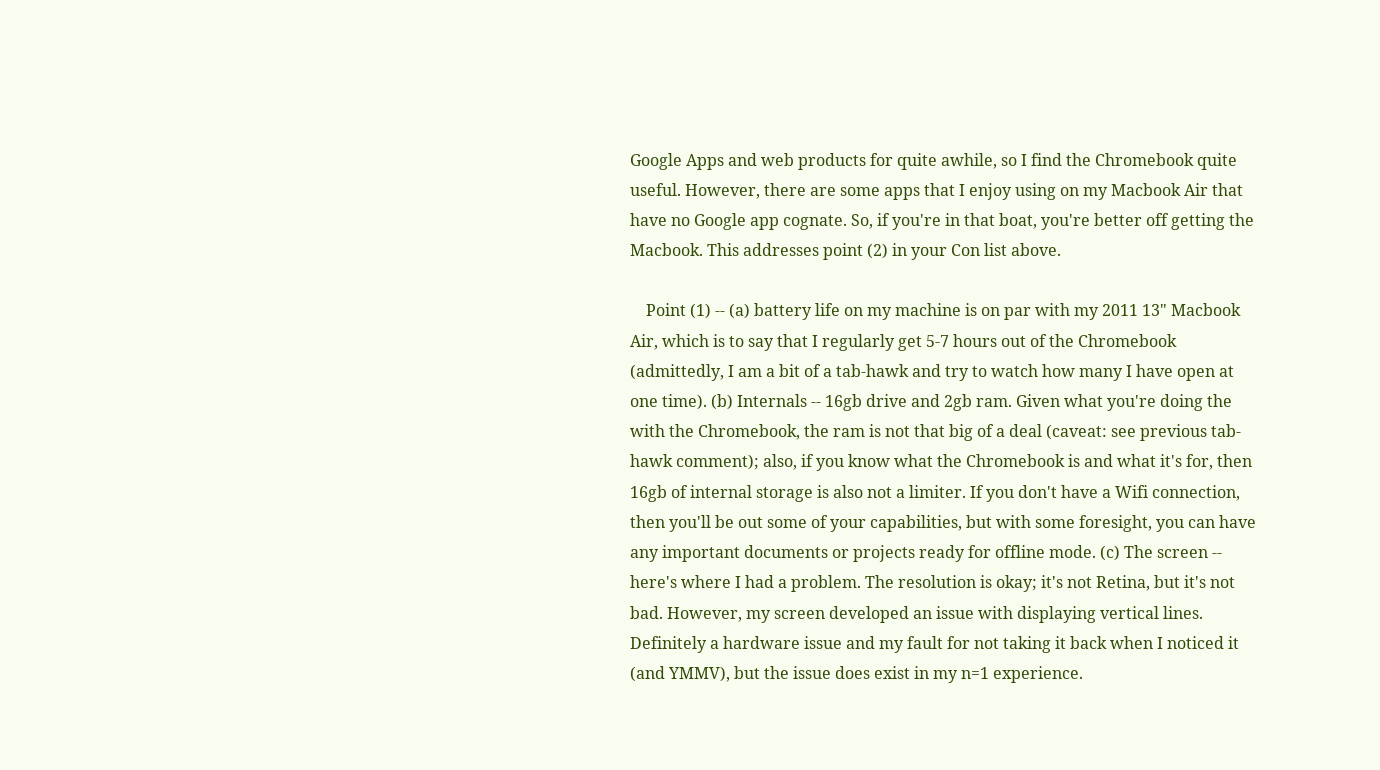Google Apps and web products for quite awhile, so I find the Chromebook quite useful. However, there are some apps that I enjoy using on my Macbook Air that have no Google app cognate. So, if you're in that boat, you're better off getting the Macbook. This addresses point (2) in your Con list above.

    Point (1) -- (a) battery life on my machine is on par with my 2011 13" Macbook Air, which is to say that I regularly get 5-7 hours out of the Chromebook (admittedly, I am a bit of a tab-hawk and try to watch how many I have open at one time). (b) Internals -- 16gb drive and 2gb ram. Given what you're doing the with the Chromebook, the ram is not that big of a deal (caveat: see previous tab-hawk comment); also, if you know what the Chromebook is and what it's for, then 16gb of internal storage is also not a limiter. If you don't have a Wifi connection, then you'll be out some of your capabilities, but with some foresight, you can have any important documents or projects ready for offline mode. (c) The screen -- here's where I had a problem. The resolution is okay; it's not Retina, but it's not bad. However, my screen developed an issue with displaying vertical lines. Definitely a hardware issue and my fault for not taking it back when I noticed it (and YMMV), but the issue does exist in my n=1 experience.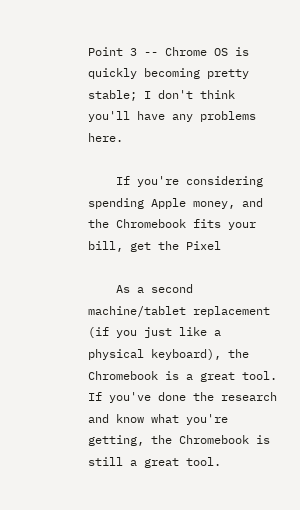Point 3 -- Chrome OS is quickly becoming pretty stable; I don't think you'll have any problems here.

    If you're considering spending Apple money, and the Chromebook fits your bill, get the Pixel

    As a second machine/tablet replacement (if you just like a physical keyboard), the Chromebook is a great tool. If you've done the research and know what you're getting, the Chromebook is still a great tool.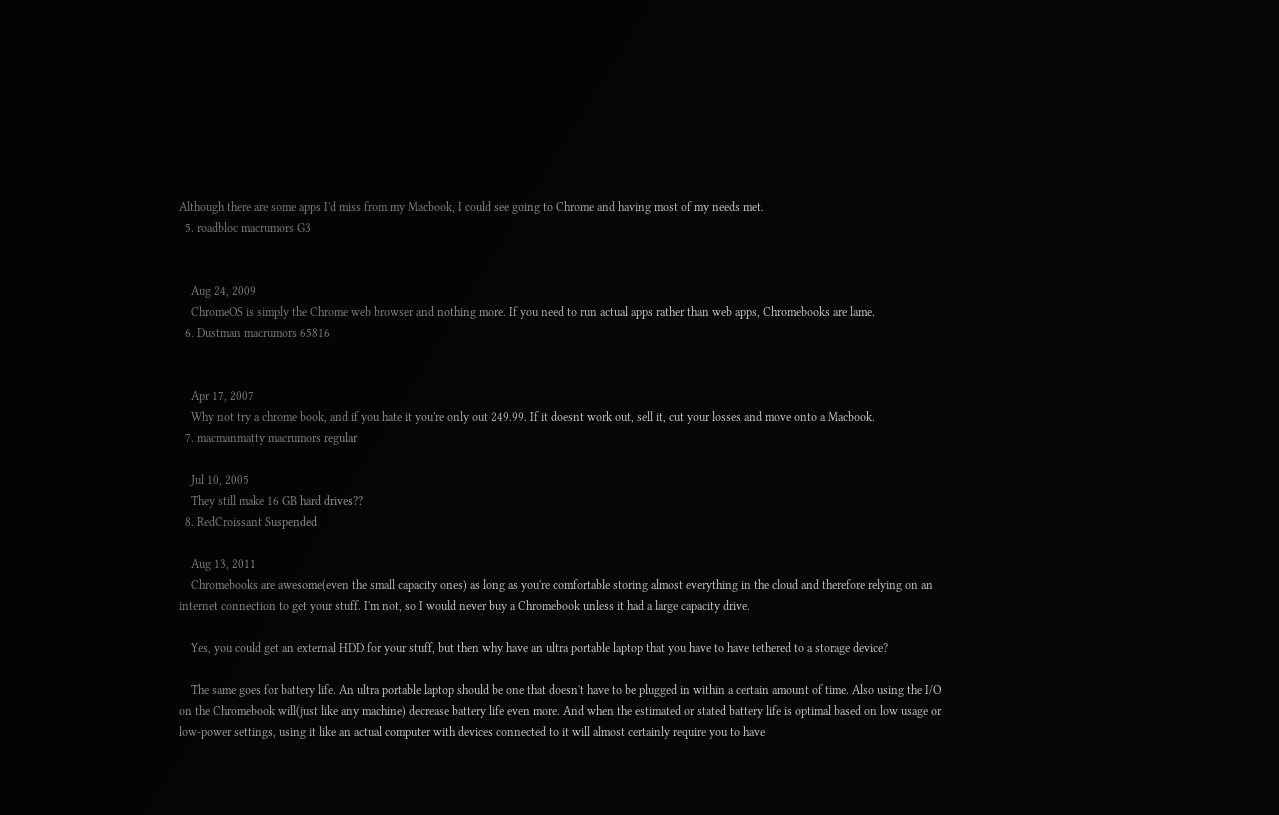Although there are some apps I'd miss from my Macbook, I could see going to Chrome and having most of my needs met.
  5. roadbloc macrumors G3


    Aug 24, 2009
    ChromeOS is simply the Chrome web browser and nothing more. If you need to run actual apps rather than web apps, Chromebooks are lame.
  6. Dustman macrumors 65816


    Apr 17, 2007
    Why not try a chrome book, and if you hate it you're only out 249.99. If it doesnt work out, sell it, cut your losses and move onto a Macbook.
  7. macmanmatty macrumors regular

    Jul 10, 2005
    They still make 16 GB hard drives??
  8. RedCroissant Suspended

    Aug 13, 2011
    Chromebooks are awesome(even the small capacity ones) as long as you're comfortable storing almost everything in the cloud and therefore relying on an internet connection to get your stuff. I'm not, so I would never buy a Chromebook unless it had a large capacity drive.

    Yes, you could get an external HDD for your stuff, but then why have an ultra portable laptop that you have to have tethered to a storage device?

    The same goes for battery life. An ultra portable laptop should be one that doesn't have to be plugged in within a certain amount of time. Also using the I/O on the Chromebook will(just like any machine) decrease battery life even more. And when the estimated or stated battery life is optimal based on low usage or low-power settings, using it like an actual computer with devices connected to it will almost certainly require you to have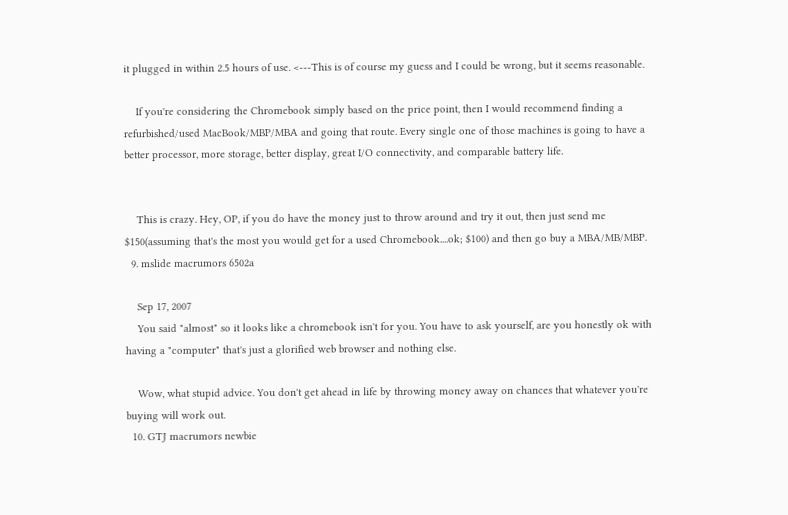it plugged in within 2.5 hours of use. <---This is of course my guess and I could be wrong, but it seems reasonable.

    If you're considering the Chromebook simply based on the price point, then I would recommend finding a refurbished/used MacBook/MBP/MBA and going that route. Every single one of those machines is going to have a better processor, more storage, better display, great I/O connectivity, and comparable battery life.


    This is crazy. Hey, OP, if you do have the money just to throw around and try it out, then just send me $150(assuming that's the most you would get for a used Chromebook....ok; $100) and then go buy a MBA/MB/MBP.
  9. mslide macrumors 6502a

    Sep 17, 2007
    You said "almost" so it looks like a chromebook isn't for you. You have to ask yourself, are you honestly ok with having a "computer" that's just a glorified web browser and nothing else.

    Wow, what stupid advice. You don't get ahead in life by throwing money away on chances that whatever you're buying will work out.
  10. GTJ macrumors newbie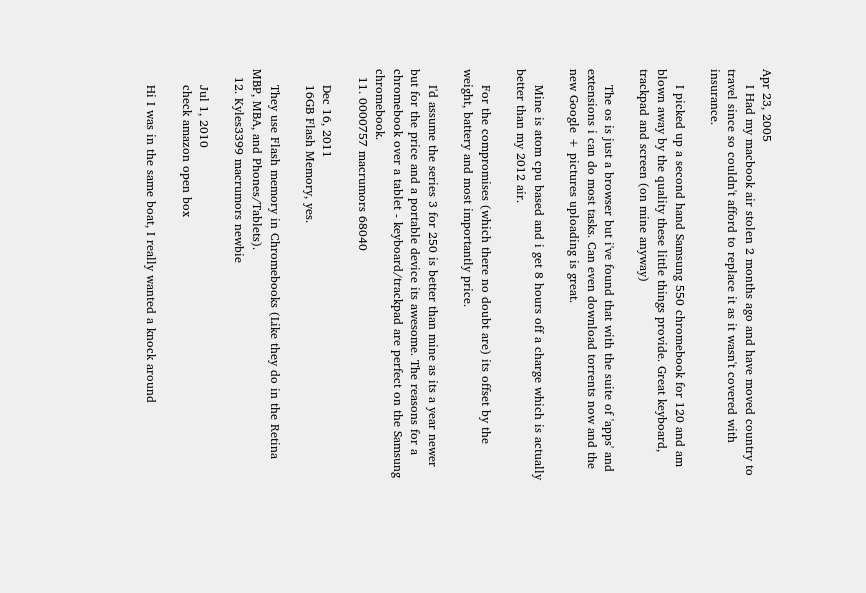Apr 23, 2005
    I Had my macbook air stolen 2 months ago and have moved country to travel since so couldn't afford to replace it as it wasn't covered with insurance.

    I picked up a second hand Samsung 550 chromebook for 120 and am blown away by the quality these little things provide. Great keyboard, trackpad and screen (on mine anyway)

    The os is just a browser but i've found that with the suite of 'apps' and extensions i can do most tasks. Can even download torrents now and the new Google + pictures uploading is great.

    Mine is atom cpu based and i get 8 hours off a charge which is actually better than my 2012 air.

    For the compromises (which there no doubt are) its offset by the weight, battery and most importantly price.

    I'd assume the series 3 for 250 is better than mine as its a year newer but for the price and a portable device its awesome. The reasons for a chromebook over a tablet - keyboard/trackpad are perfect on the Samsung chromebook.
  11. 0000757 macrumors 68040

    Dec 16, 2011
    16GB Flash Memory, yes.

    They use Flash memory in Chromebooks (Like they do in the Retina MBP, MBA, and Phones/Tablets).
  12. Kyles3399 macrumors newbie

    Jul 1, 2010
    check amazon open box

    Hi I was in the same boat, I really wanted a knock around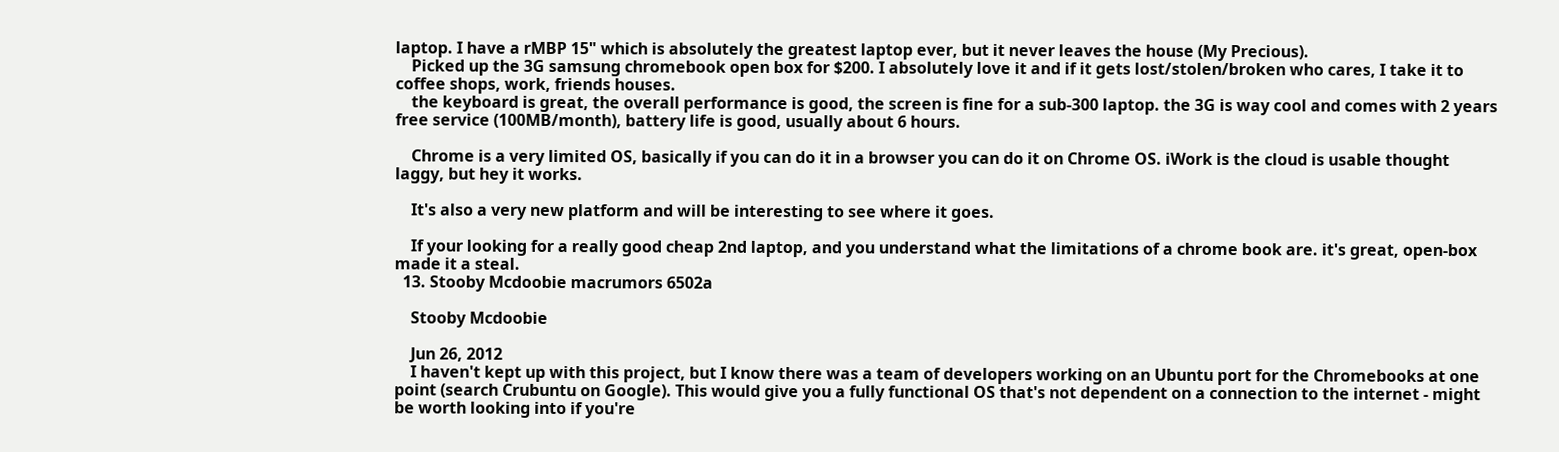laptop. I have a rMBP 15" which is absolutely the greatest laptop ever, but it never leaves the house (My Precious).
    Picked up the 3G samsung chromebook open box for $200. I absolutely love it and if it gets lost/stolen/broken who cares, I take it to coffee shops, work, friends houses.
    the keyboard is great, the overall performance is good, the screen is fine for a sub-300 laptop. the 3G is way cool and comes with 2 years free service (100MB/month), battery life is good, usually about 6 hours.

    Chrome is a very limited OS, basically if you can do it in a browser you can do it on Chrome OS. iWork is the cloud is usable thought laggy, but hey it works.

    It's also a very new platform and will be interesting to see where it goes.

    If your looking for a really good cheap 2nd laptop, and you understand what the limitations of a chrome book are. it's great, open-box made it a steal.
  13. Stooby Mcdoobie macrumors 6502a

    Stooby Mcdoobie

    Jun 26, 2012
    I haven't kept up with this project, but I know there was a team of developers working on an Ubuntu port for the Chromebooks at one point (search Crubuntu on Google). This would give you a fully functional OS that's not dependent on a connection to the internet - might be worth looking into if you're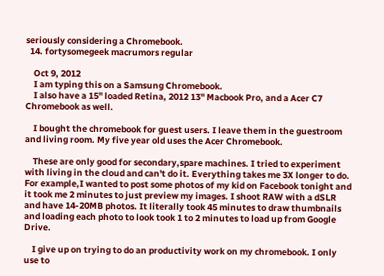seriously considering a Chromebook.
  14. fortysomegeek macrumors regular

    Oct 9, 2012
    I am typing this on a Samsung Chromebook.
    I also have a 15" loaded Retina, 2012 13" Macbook Pro, and a Acer C7 Chromebook as well.

    I bought the chromebook for guest users. I leave them in the guestroom and living room. My five year old uses the Acer Chromebook.

    These are only good for secondary,spare machines. I tried to experiment with living in the cloud and can't do it. Everything takes me 3X longer to do. For example,I wanted to post some photos of my kid on Facebook tonight and it took me 2 minutes to just preview my images. I shoot RAW with a dSLR and have 14-20MB photos. It literally took 45 minutes to draw thumbnails and loading each photo to look took 1 to 2 minutes to load up from Google Drive.

    I give up on trying to do an productivity work on my chromebook. I only use to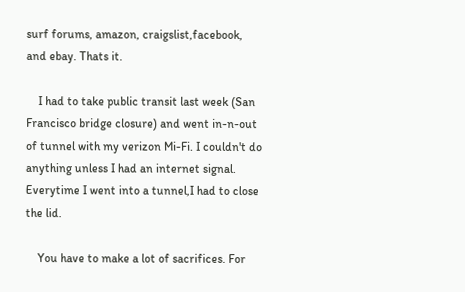surf forums, amazon, craigslist,facebook, and ebay. Thats it.

    I had to take public transit last week (San Francisco bridge closure) and went in-n-out of tunnel with my verizon Mi-Fi. I couldn't do anything unless I had an internet signal. Everytime I went into a tunnel,I had to close the lid.

    You have to make a lot of sacrifices. For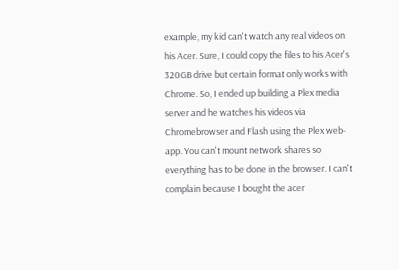example, my kid can't watch any real videos on his Acer. Sure, I could copy the files to his Acer's 320GB drive but certain format only works with Chrome. So, I ended up building a Plex media server and he watches his videos via Chromebrowser and Flash using the Plex web-app. You can't mount network shares so everything has to be done in the browser. I can't complain because I bought the acer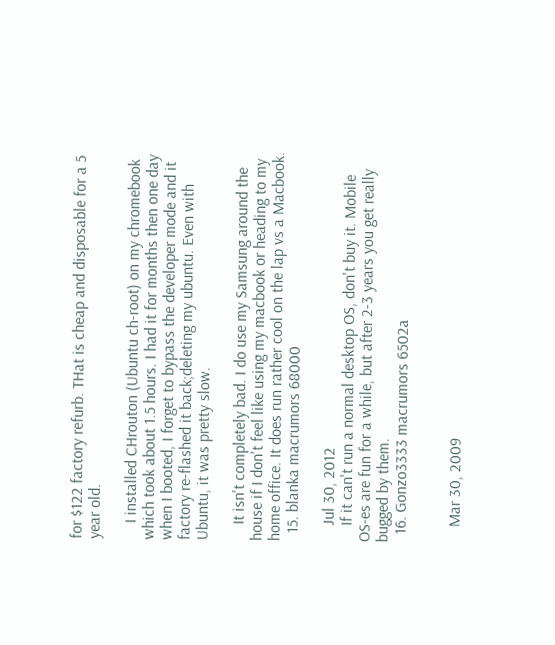for $122 factory refurb. THat is cheap and disposable for a 5 year old.

    I installed CHrouton (Ubuntu ch-root) on my chromebook which took about 1.5 hours. I had it for months then one day when I booted, I forget to bypass the developer mode and it factory re-flashed it back;deleting my ubuntu. Even with Ubuntu, it was pretty slow.

    It isn't completely bad. I do use my Samsung around the house if I don't feel like using my macbook or heading to my home office. It does run rather cool on the lap vs a Macbook.
  15. blanka macrumors 68000

    Jul 30, 2012
    If it can't run a normal desktop OS, don't buy it. Mobile OS-es are fun for a while, but after 2-3 years you get really bugged by them.
  16. Gonzo3333 macrumors 6502a


    Mar 30, 2009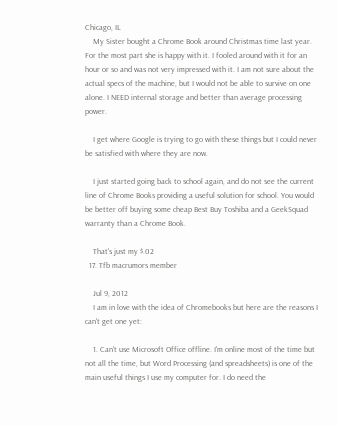Chicago, IL
    My Sister bought a Chrome Book around Christmas time last year. For the most part she is happy with it. I fooled around with it for an hour or so and was not very impressed with it. I am not sure about the actual specs of the machine, but I would not be able to survive on one alone. I NEED internal storage and better than average processing power.

    I get where Google is trying to go with these things but I could never be satisfied with where they are now.

    I just started going back to school again, and do not see the current line of Chrome Books providing a useful solution for school. You would be better off buying some cheap Best Buy Toshiba and a GeekSquad warranty than a Chrome Book.

    That's just my $.02
  17. Tfb macrumors member

    Jul 9, 2012
    I am in love with the idea of Chromebooks but here are the reasons I can't get one yet:

    1. Can't use Microsoft Office offline. I'm online most of the time but not all the time, but Word Processing (and spreadsheets) is one of the main useful things I use my computer for. I do need the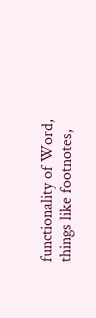functionality of Word, things like footnotes,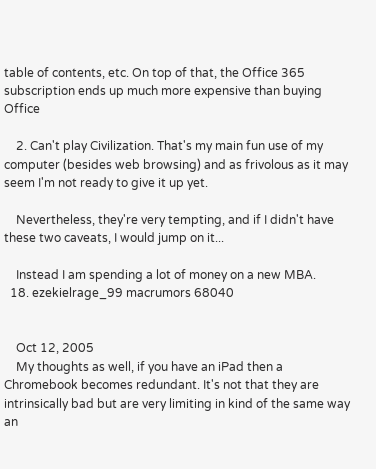table of contents, etc. On top of that, the Office 365 subscription ends up much more expensive than buying Office

    2. Can't play Civilization. That's my main fun use of my computer (besides web browsing) and as frivolous as it may seem I'm not ready to give it up yet.

    Nevertheless, they're very tempting, and if I didn't have these two caveats, I would jump on it...

    Instead I am spending a lot of money on a new MBA.
  18. ezekielrage_99 macrumors 68040


    Oct 12, 2005
    My thoughts as well, if you have an iPad then a Chromebook becomes redundant. It's not that they are intrinsically bad but are very limiting in kind of the same way an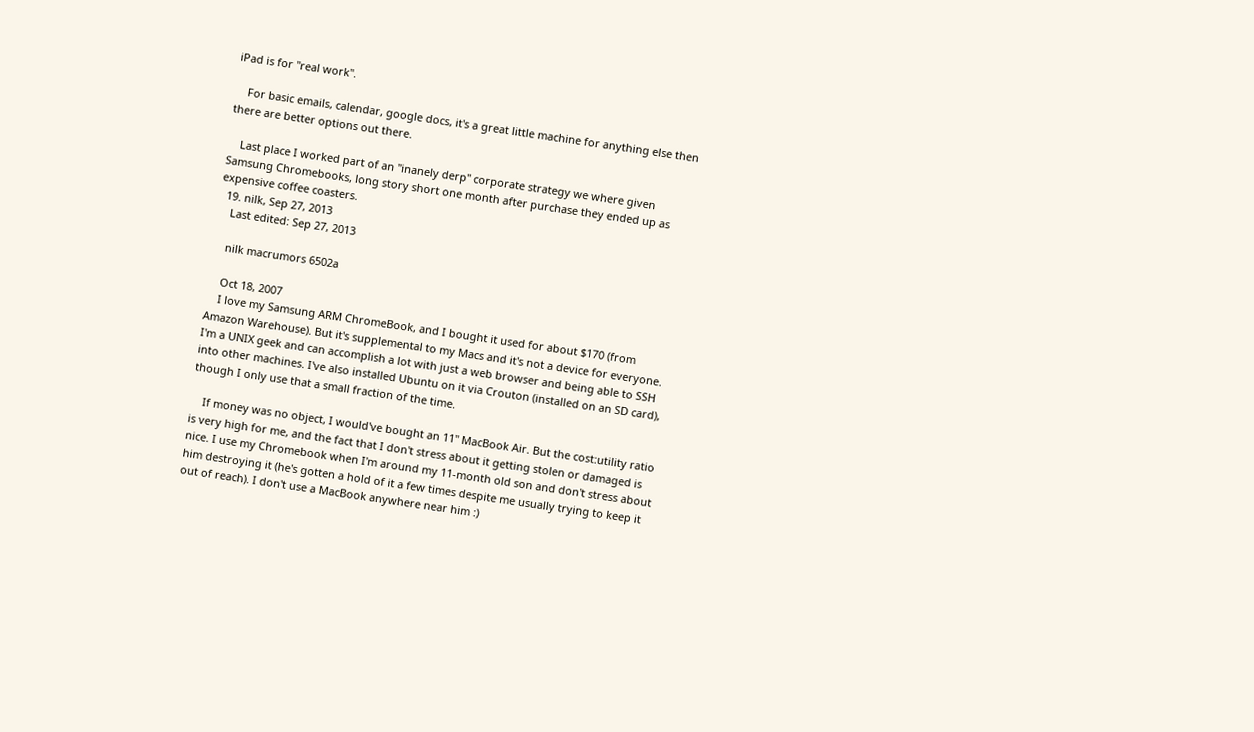iPad is for "real work".

    For basic emails, calendar, google docs, it's a great little machine for anything else then there are better options out there.

    Last place I worked part of an "inanely derp" corporate strategy we where given Samsung Chromebooks, long story short one month after purchase they ended up as expensive coffee coasters.
  19. nilk, Sep 27, 2013
    Last edited: Sep 27, 2013

    nilk macrumors 6502a

    Oct 18, 2007
    I love my Samsung ARM ChromeBook, and I bought it used for about $170 (from Amazon Warehouse). But it's supplemental to my Macs and it's not a device for everyone. I'm a UNIX geek and can accomplish a lot with just a web browser and being able to SSH into other machines. I've also installed Ubuntu on it via Crouton (installed on an SD card), though I only use that a small fraction of the time.

    If money was no object, I would've bought an 11" MacBook Air. But the cost:utility ratio is very high for me, and the fact that I don't stress about it getting stolen or damaged is nice. I use my Chromebook when I'm around my 11-month old son and don't stress about him destroying it (he's gotten a hold of it a few times despite me usually trying to keep it out of reach). I don't use a MacBook anywhere near him :)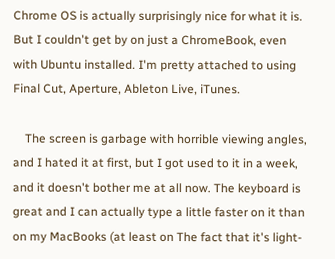Chrome OS is actually surprisingly nice for what it is. But I couldn't get by on just a ChromeBook, even with Ubuntu installed. I'm pretty attached to using Final Cut, Aperture, Ableton Live, iTunes.

    The screen is garbage with horrible viewing angles, and I hated it at first, but I got used to it in a week, and it doesn't bother me at all now. The keyboard is great and I can actually type a little faster on it than on my MacBooks (at least on The fact that it's light-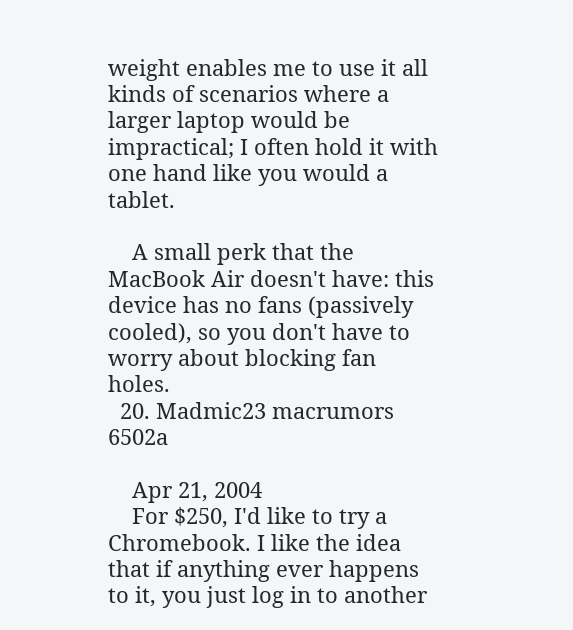weight enables me to use it all kinds of scenarios where a larger laptop would be impractical; I often hold it with one hand like you would a tablet.

    A small perk that the MacBook Air doesn't have: this device has no fans (passively cooled), so you don't have to worry about blocking fan holes.
  20. Madmic23 macrumors 6502a

    Apr 21, 2004
    For $250, I'd like to try a Chromebook. I like the idea that if anything ever happens to it, you just log in to another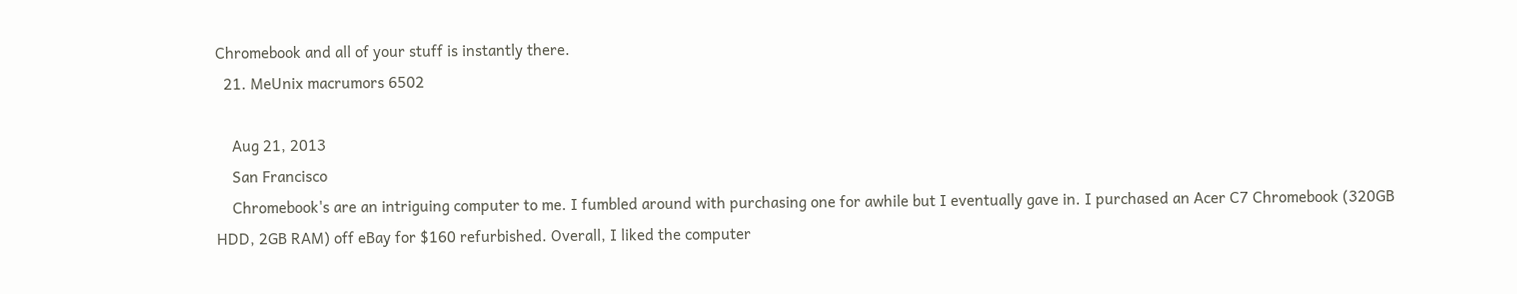Chromebook and all of your stuff is instantly there.
  21. MeUnix macrumors 6502

    Aug 21, 2013
    San Francisco
    Chromebook's are an intriguing computer to me. I fumbled around with purchasing one for awhile but I eventually gave in. I purchased an Acer C7 Chromebook (320GB HDD, 2GB RAM) off eBay for $160 refurbished. Overall, I liked the computer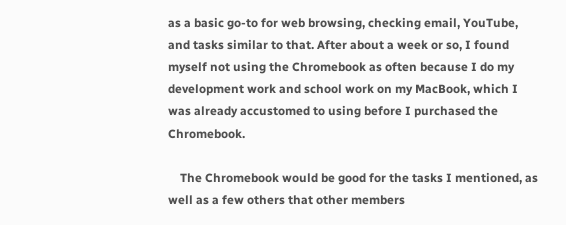as a basic go-to for web browsing, checking email, YouTube, and tasks similar to that. After about a week or so, I found myself not using the Chromebook as often because I do my development work and school work on my MacBook, which I was already accustomed to using before I purchased the Chromebook.

    The Chromebook would be good for the tasks I mentioned, as well as a few others that other members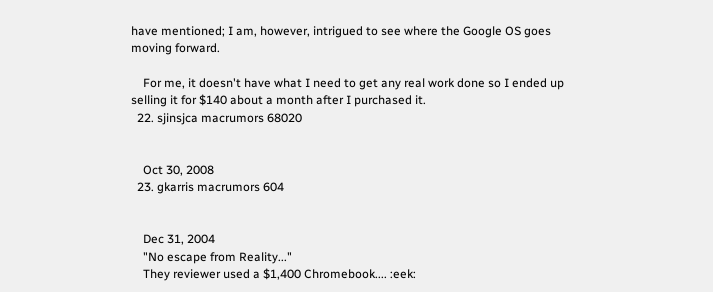have mentioned; I am, however, intrigued to see where the Google OS goes moving forward.

    For me, it doesn't have what I need to get any real work done so I ended up selling it for $140 about a month after I purchased it.
  22. sjinsjca macrumors 68020


    Oct 30, 2008
  23. gkarris macrumors 604


    Dec 31, 2004
    "No escape from Reality..."
    They reviewer used a $1,400 Chromebook.... :eek: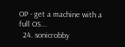OP - get a machine with a full OS...
  24. sonicrobby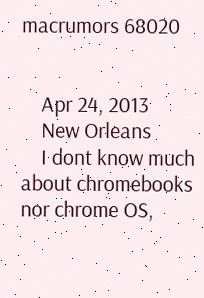macrumors 68020


    Apr 24, 2013
    New Orleans
    I dont know much about chromebooks nor chrome OS,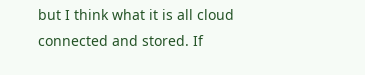but I think what it is all cloud connected and stored. If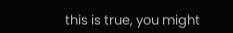this is true, you might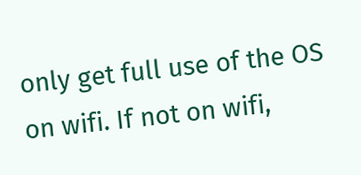only get full use of the OS on wifi. If not on wifi,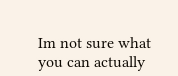Im not sure what you can actually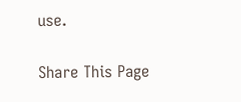use.

Share This Page